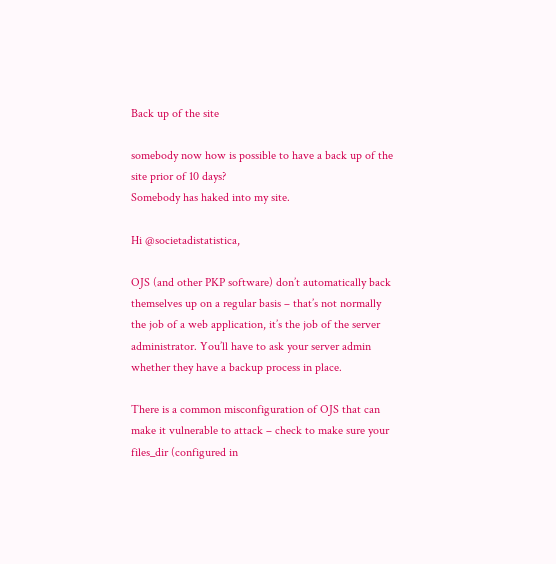Back up of the site

somebody now how is possible to have a back up of the site prior of 10 days?
Somebody has haked into my site.

Hi @societadistatistica,

OJS (and other PKP software) don’t automatically back themselves up on a regular basis – that’s not normally the job of a web application, it’s the job of the server administrator. You’ll have to ask your server admin whether they have a backup process in place.

There is a common misconfiguration of OJS that can make it vulnerable to attack – check to make sure your files_dir (configured in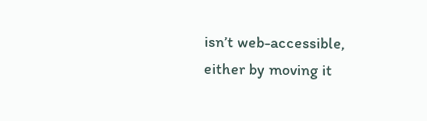isn’t web-accessible, either by moving it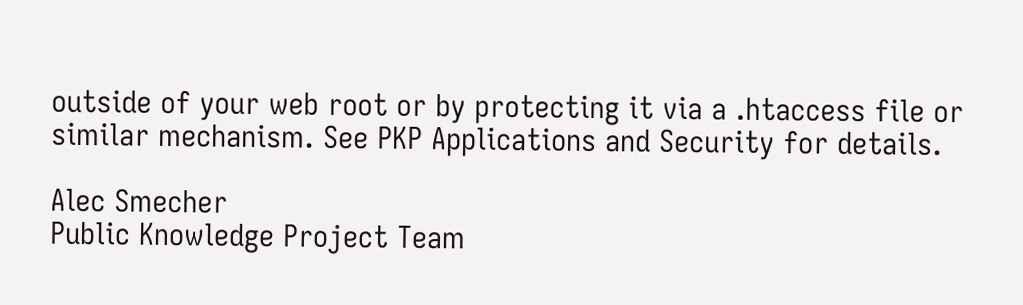outside of your web root or by protecting it via a .htaccess file or similar mechanism. See PKP Applications and Security for details.

Alec Smecher
Public Knowledge Project Team